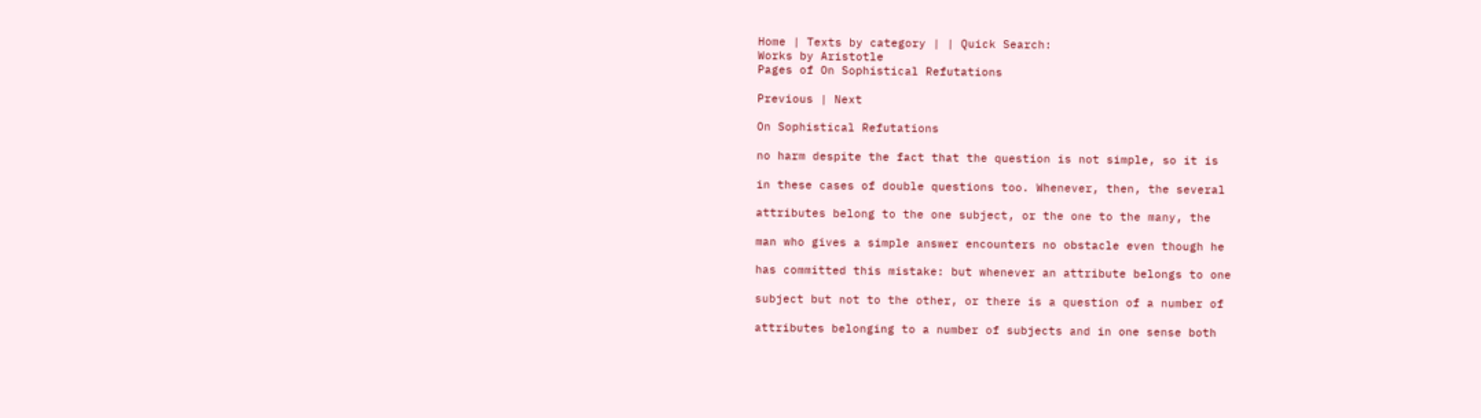Home | Texts by category | | Quick Search:
Works by Aristotle
Pages of On Sophistical Refutations

Previous | Next

On Sophistical Refutations

no harm despite the fact that the question is not simple, so it is

in these cases of double questions too. Whenever, then, the several

attributes belong to the one subject, or the one to the many, the

man who gives a simple answer encounters no obstacle even though he

has committed this mistake: but whenever an attribute belongs to one

subject but not to the other, or there is a question of a number of

attributes belonging to a number of subjects and in one sense both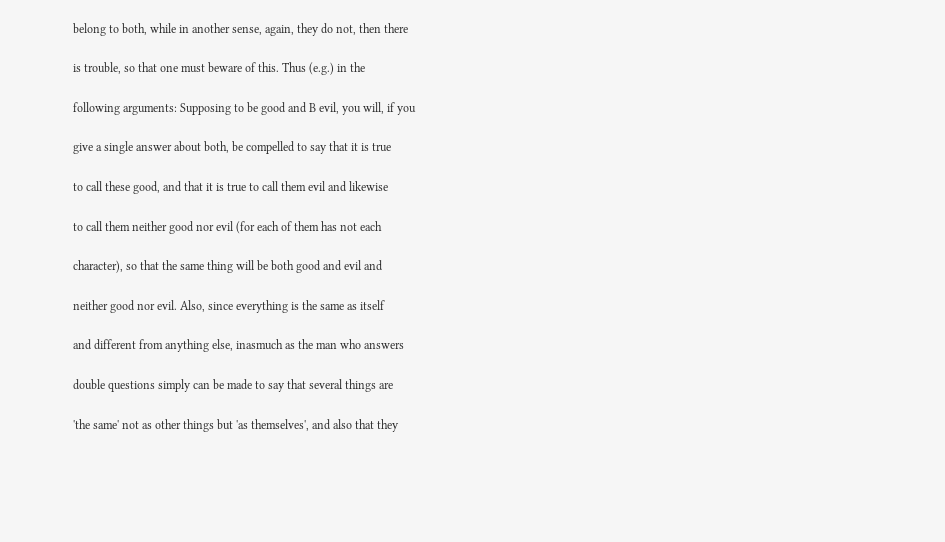belong to both, while in another sense, again, they do not, then there

is trouble, so that one must beware of this. Thus (e.g.) in the

following arguments: Supposing to be good and B evil, you will, if you

give a single answer about both, be compelled to say that it is true

to call these good, and that it is true to call them evil and likewise

to call them neither good nor evil (for each of them has not each

character), so that the same thing will be both good and evil and

neither good nor evil. Also, since everything is the same as itself

and different from anything else, inasmuch as the man who answers

double questions simply can be made to say that several things are

'the same' not as other things but 'as themselves', and also that they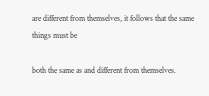are different from themselves, it follows that the same things must be

both the same as and different from themselves.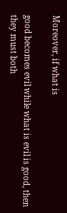Moreover, if what is

good becomes evil while what is evil is good, then they must both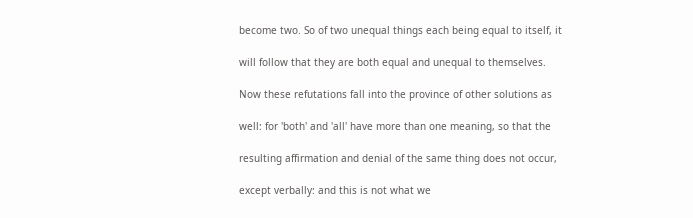become two. So of two unequal things each being equal to itself, it

will follow that they are both equal and unequal to themselves.

Now these refutations fall into the province of other solutions as

well: for 'both' and 'all' have more than one meaning, so that the

resulting affirmation and denial of the same thing does not occur,

except verbally: and this is not what we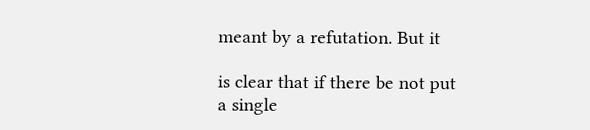meant by a refutation. But it

is clear that if there be not put a single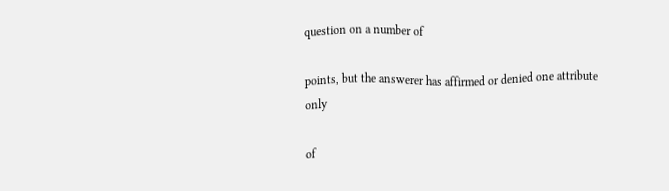question on a number of

points, but the answerer has affirmed or denied one attribute only

of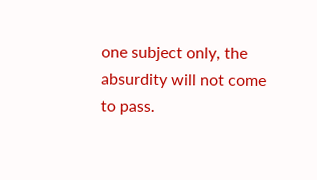one subject only, the absurdity will not come to pass.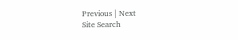Previous | Next
Site Search